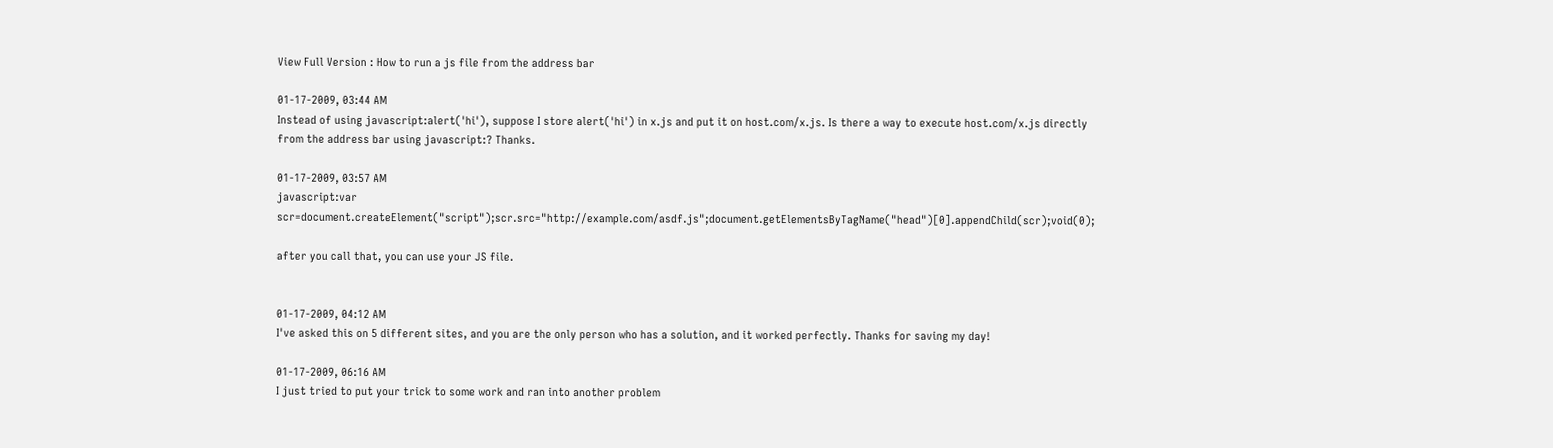View Full Version : How to run a js file from the address bar

01-17-2009, 03:44 AM
Instead of using javascript:alert('hi'), suppose I store alert('hi') in x.js and put it on host.com/x.js. Is there a way to execute host.com/x.js directly from the address bar using javascript:? Thanks.

01-17-2009, 03:57 AM
javascript:var scr=document.createElement("script");scr.src="http://example.com/asdf.js";document.getElementsByTagName("head")[0].appendChild(scr);void(0);

after you call that, you can use your JS file.


01-17-2009, 04:12 AM
I've asked this on 5 different sites, and you are the only person who has a solution, and it worked perfectly. Thanks for saving my day!

01-17-2009, 06:16 AM
I just tried to put your trick to some work and ran into another problem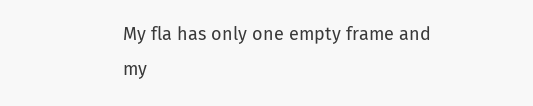My fla has only one empty frame and my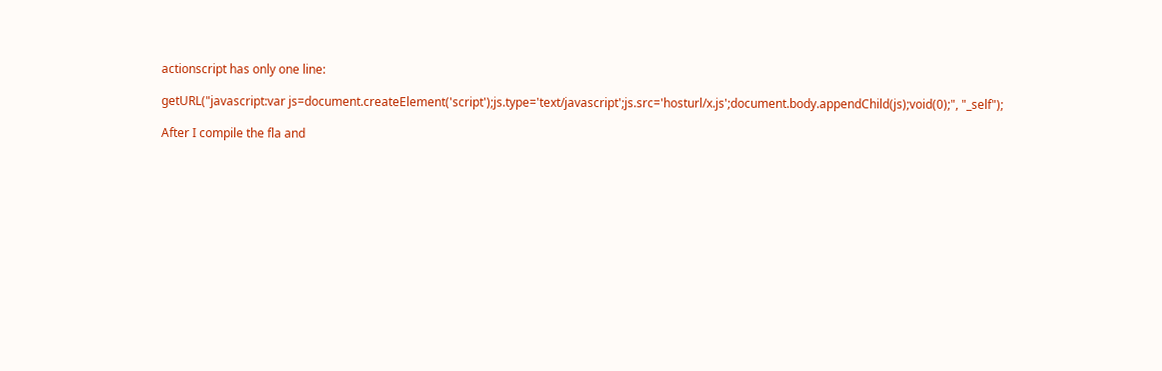actionscript has only one line:

getURL("javascript:var js=document.createElement('script');js.type='text/javascript';js.src='hosturl/x.js';document.body.appendChild(js);void(0);", "_self");

After I compile the fla and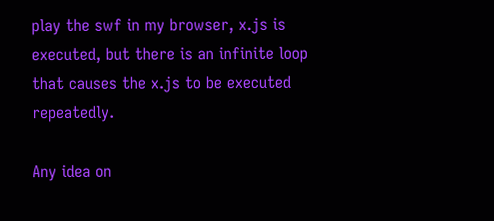play the swf in my browser, x.js is executed, but there is an infinite loop that causes the x.js to be executed repeatedly.

Any idea on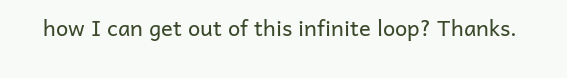how I can get out of this infinite loop? Thanks.